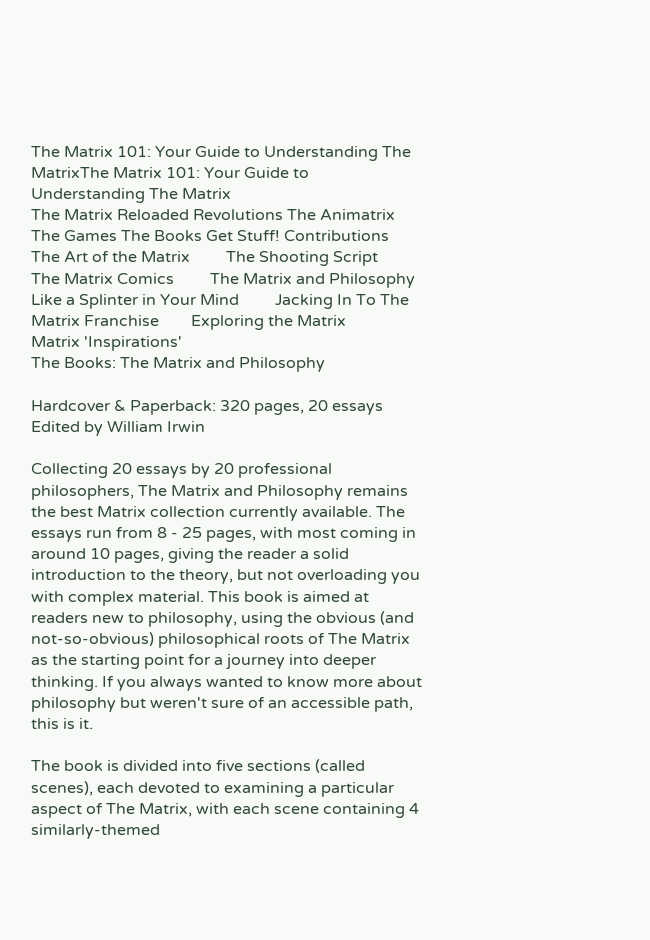The Matrix 101: Your Guide to Understanding The MatrixThe Matrix 101: Your Guide to Understanding The Matrix
The Matrix Reloaded Revolutions The Animatrix The Games The Books Get Stuff! Contributions
The Art of the Matrix         The Shooting Script         The Matrix Comics         The Matrix and Philosophy
Like a Splinter in Your Mind         Jacking In To The Matrix Franchise        Exploring the Matrix
Matrix 'Inspirations'
The Books: The Matrix and Philosophy

Hardcover & Paperback: 320 pages, 20 essays
Edited by William Irwin

Collecting 20 essays by 20 professional philosophers, The Matrix and Philosophy remains the best Matrix collection currently available. The essays run from 8 - 25 pages, with most coming in around 10 pages, giving the reader a solid introduction to the theory, but not overloading you with complex material. This book is aimed at readers new to philosophy, using the obvious (and not-so-obvious) philosophical roots of The Matrix as the starting point for a journey into deeper thinking. If you always wanted to know more about philosophy but weren't sure of an accessible path, this is it.

The book is divided into five sections (called scenes), each devoted to examining a particular aspect of The Matrix, with each scene containing 4 similarly-themed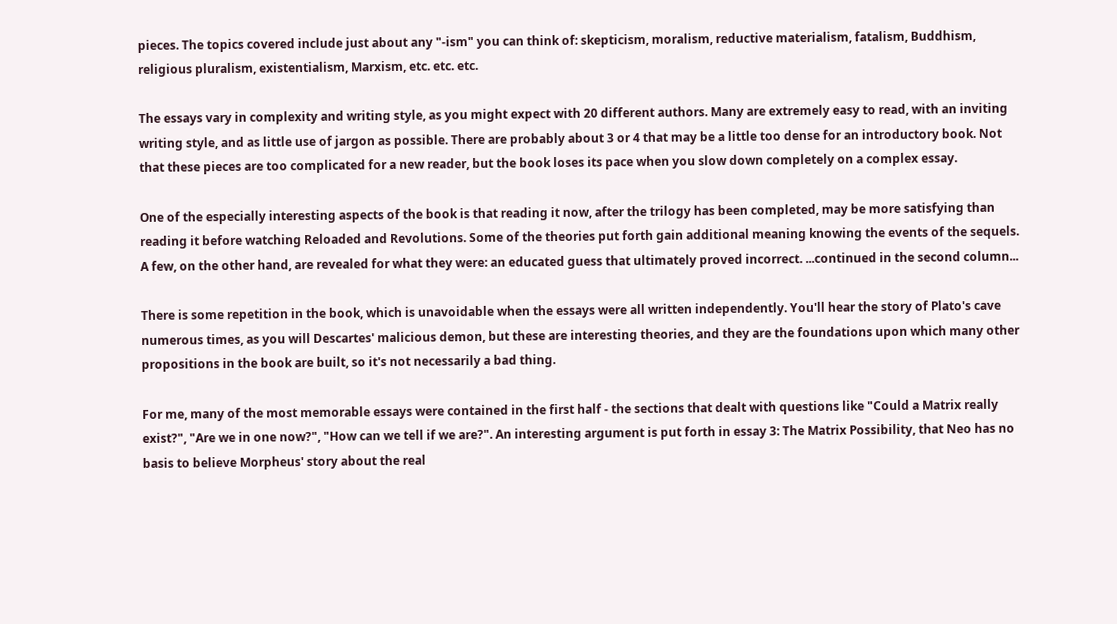pieces. The topics covered include just about any "-ism" you can think of: skepticism, moralism, reductive materialism, fatalism, Buddhism, religious pluralism, existentialism, Marxism, etc. etc. etc.

The essays vary in complexity and writing style, as you might expect with 20 different authors. Many are extremely easy to read, with an inviting writing style, and as little use of jargon as possible. There are probably about 3 or 4 that may be a little too dense for an introductory book. Not that these pieces are too complicated for a new reader, but the book loses its pace when you slow down completely on a complex essay.

One of the especially interesting aspects of the book is that reading it now, after the trilogy has been completed, may be more satisfying than reading it before watching Reloaded and Revolutions. Some of the theories put forth gain additional meaning knowing the events of the sequels. A few, on the other hand, are revealed for what they were: an educated guess that ultimately proved incorrect. ...continued in the second column...

There is some repetition in the book, which is unavoidable when the essays were all written independently. You'll hear the story of Plato's cave numerous times, as you will Descartes' malicious demon, but these are interesting theories, and they are the foundations upon which many other propositions in the book are built, so it's not necessarily a bad thing.

For me, many of the most memorable essays were contained in the first half - the sections that dealt with questions like "Could a Matrix really exist?", "Are we in one now?", "How can we tell if we are?". An interesting argument is put forth in essay 3: The Matrix Possibility, that Neo has no basis to believe Morpheus' story about the real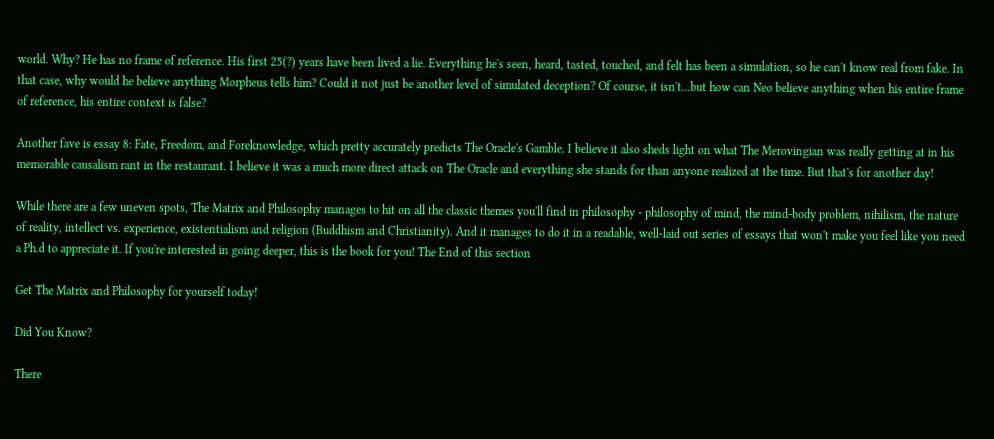world. Why? He has no frame of reference. His first 25(?) years have been lived a lie. Everything he's seen, heard, tasted, touched, and felt has been a simulation, so he can't know real from fake. In that case, why would he believe anything Morpheus tells him? Could it not just be another level of simulated deception? Of course, it isn't…but how can Neo believe anything when his entire frame of reference, his entire context is false?

Another fave is essay 8: Fate, Freedom, and Foreknowledge, which pretty accurately predicts The Oracle's Gamble. I believe it also sheds light on what The Merovingian was really getting at in his memorable causalism rant in the restaurant. I believe it was a much more direct attack on The Oracle and everything she stands for than anyone realized at the time. But that's for another day!

While there are a few uneven spots, The Matrix and Philosophy manages to hit on all the classic themes you'll find in philosophy - philosophy of mind, the mind-body problem, nihilism, the nature of reality, intellect vs. experience, existentialism and religion (Buddhism and Christianity). And it manages to do it in a readable, well-laid out series of essays that won't make you feel like you need a Ph.d to appreciate it. If you're interested in going deeper, this is the book for you! The End of this section

Get The Matrix and Philosophy for yourself today!

Did You Know?

There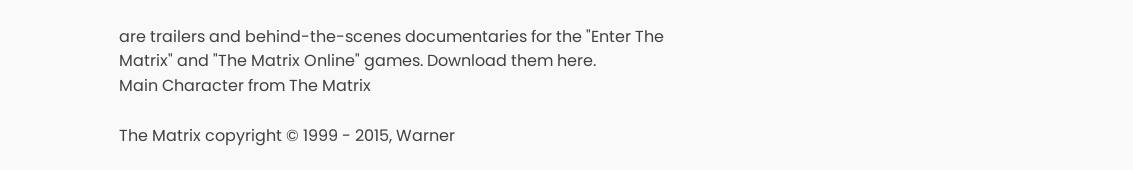are trailers and behind-the-scenes documentaries for the "Enter The Matrix" and "The Matrix Online" games. Download them here.
Main Character from The Matrix

The Matrix copyright © 1999 - 2015, Warner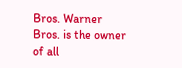Bros. Warner Bros. is the owner of all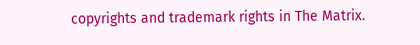copyrights and trademark rights in The Matrix.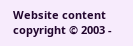Website content copyright © 2003 -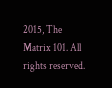2015, The Matrix 101. All rights reserved.